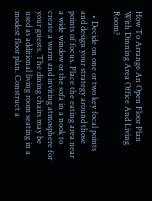How To Arrange An Open Floor Plan With Dinning Area Office And Living Room?

  • Decide on one or two key focal points and design your strategy around those points of focus. Place the eating area near a wide window or the sofa in a nook to create a warm and inviting atmosphere for your guests. The dining chairs may be used as additional living room seating in a modest floor plan. Construct a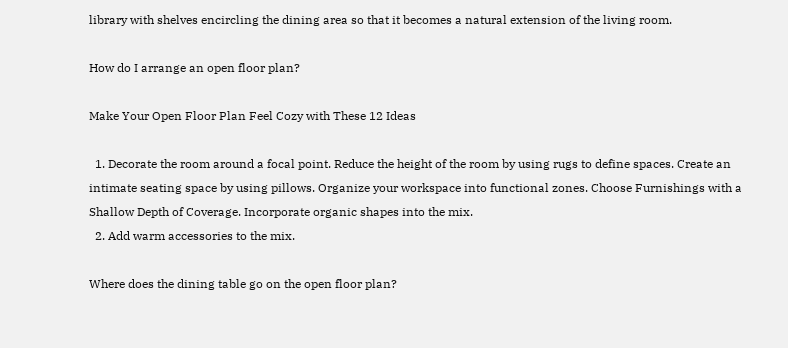library with shelves encircling the dining area so that it becomes a natural extension of the living room.

How do I arrange an open floor plan?

Make Your Open Floor Plan Feel Cozy with These 12 Ideas

  1. Decorate the room around a focal point. Reduce the height of the room by using rugs to define spaces. Create an intimate seating space by using pillows. Organize your workspace into functional zones. Choose Furnishings with a Shallow Depth of Coverage. Incorporate organic shapes into the mix.
  2. Add warm accessories to the mix.

Where does the dining table go on the open floor plan?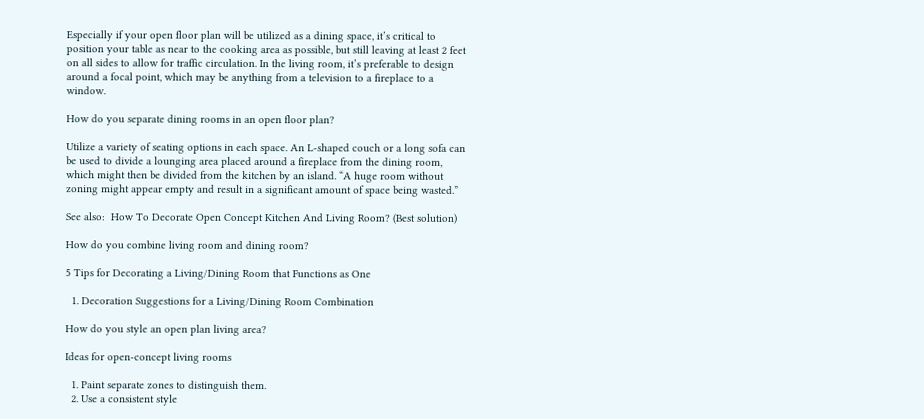Especially if your open floor plan will be utilized as a dining space, it’s critical to position your table as near to the cooking area as possible, but still leaving at least 2 feet on all sides to allow for traffic circulation. In the living room, it’s preferable to design around a focal point, which may be anything from a television to a fireplace to a window.

How do you separate dining rooms in an open floor plan?

Utilize a variety of seating options in each space. An L-shaped couch or a long sofa can be used to divide a lounging area placed around a fireplace from the dining room, which might then be divided from the kitchen by an island. “A huge room without zoning might appear empty and result in a significant amount of space being wasted.”

See also:  How To Decorate Open Concept Kitchen And Living Room? (Best solution)

How do you combine living room and dining room?

5 Tips for Decorating a Living/Dining Room that Functions as One

  1. Decoration Suggestions for a Living/Dining Room Combination

How do you style an open plan living area?

Ideas for open-concept living rooms

  1. Paint separate zones to distinguish them.
  2. Use a consistent style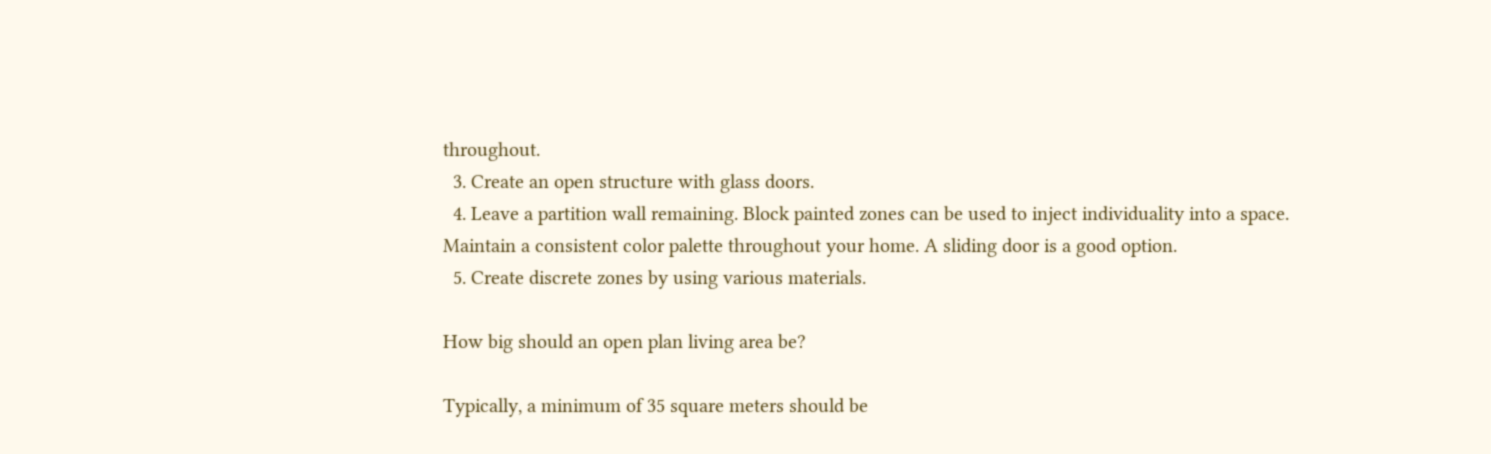throughout.
  3. Create an open structure with glass doors.
  4. Leave a partition wall remaining. Block painted zones can be used to inject individuality into a space. Maintain a consistent color palette throughout your home. A sliding door is a good option.
  5. Create discrete zones by using various materials.

How big should an open plan living area be?

Typically, a minimum of 35 square meters should be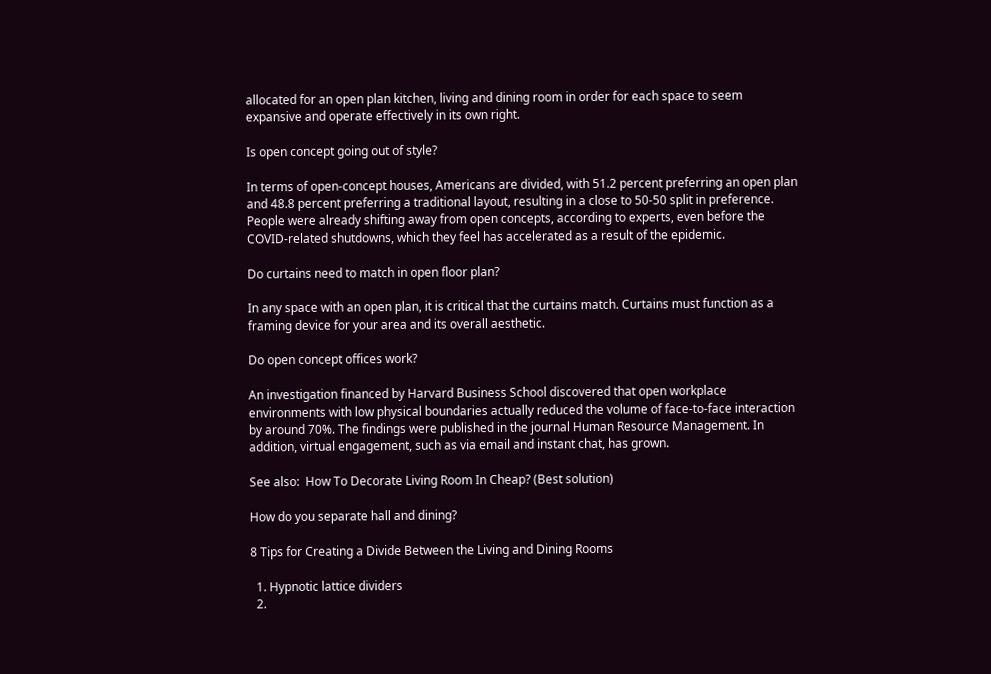allocated for an open plan kitchen, living and dining room in order for each space to seem expansive and operate effectively in its own right.

Is open concept going out of style?

In terms of open-concept houses, Americans are divided, with 51.2 percent preferring an open plan and 48.8 percent preferring a traditional layout, resulting in a close to 50-50 split in preference. People were already shifting away from open concepts, according to experts, even before the COVID-related shutdowns, which they feel has accelerated as a result of the epidemic.

Do curtains need to match in open floor plan?

In any space with an open plan, it is critical that the curtains match. Curtains must function as a framing device for your area and its overall aesthetic.

Do open concept offices work?

An investigation financed by Harvard Business School discovered that open workplace environments with low physical boundaries actually reduced the volume of face-to-face interaction by around 70%. The findings were published in the journal Human Resource Management. In addition, virtual engagement, such as via email and instant chat, has grown.

See also:  How To Decorate Living Room In Cheap? (Best solution)

How do you separate hall and dining?

8 Tips for Creating a Divide Between the Living and Dining Rooms

  1. Hypnotic lattice dividers
  2.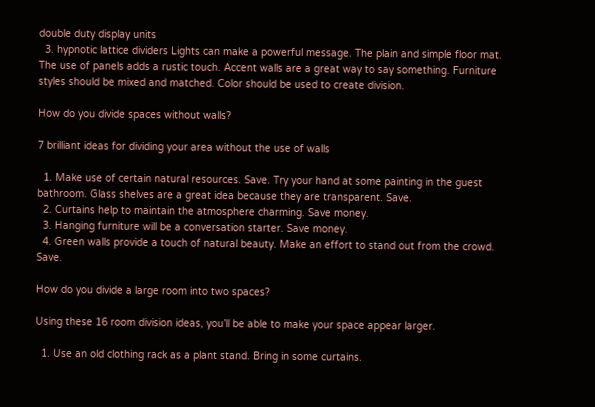double duty display units
  3. hypnotic lattice dividers Lights can make a powerful message. The plain and simple floor mat. The use of panels adds a rustic touch. Accent walls are a great way to say something. Furniture styles should be mixed and matched. Color should be used to create division.

How do you divide spaces without walls?

7 brilliant ideas for dividing your area without the use of walls

  1. Make use of certain natural resources. Save. Try your hand at some painting in the guest bathroom. Glass shelves are a great idea because they are transparent. Save.
  2. Curtains help to maintain the atmosphere charming. Save money.
  3. Hanging furniture will be a conversation starter. Save money.
  4. Green walls provide a touch of natural beauty. Make an effort to stand out from the crowd. Save.

How do you divide a large room into two spaces?

Using these 16 room division ideas, you’ll be able to make your space appear larger.

  1. Use an old clothing rack as a plant stand. Bring in some curtains.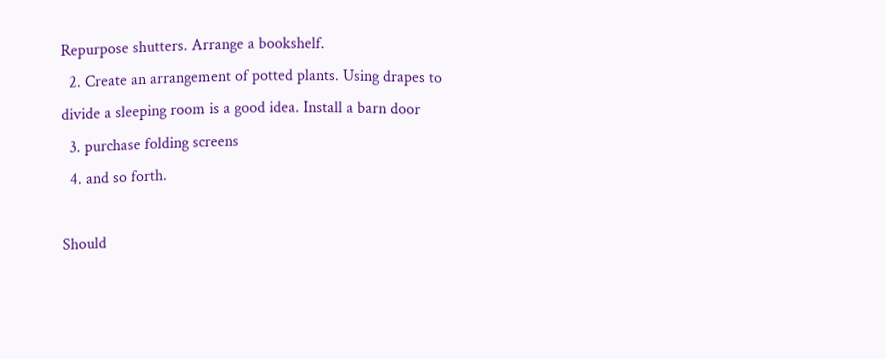Repurpose shutters. Arrange a bookshelf.
  2. Create an arrangement of potted plants. Using drapes to divide a sleeping room is a good idea. Install a barn door
  3. purchase folding screens
  4. and so forth.

Should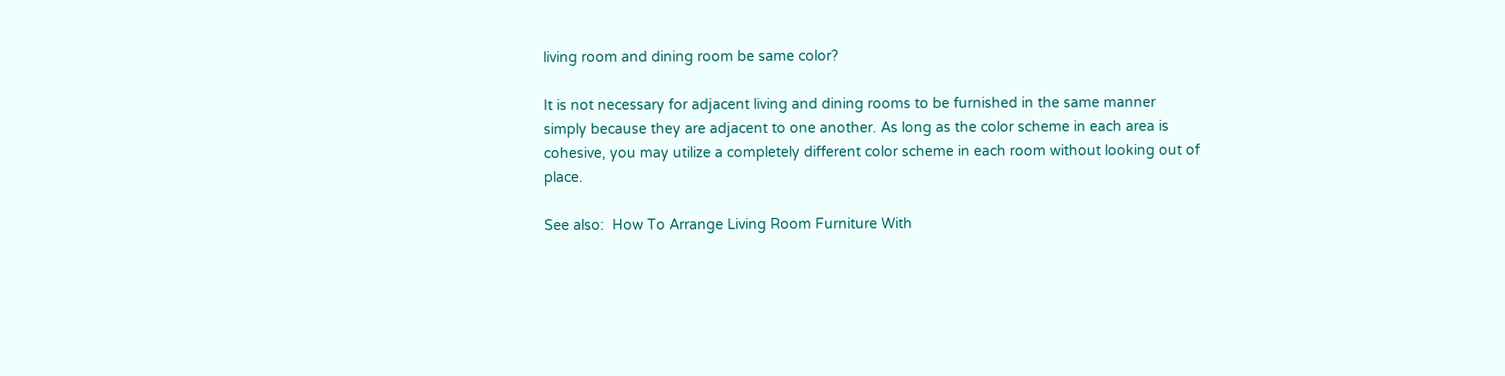living room and dining room be same color?

It is not necessary for adjacent living and dining rooms to be furnished in the same manner simply because they are adjacent to one another. As long as the color scheme in each area is cohesive, you may utilize a completely different color scheme in each room without looking out of place.

See also:  How To Arrange Living Room Furniture With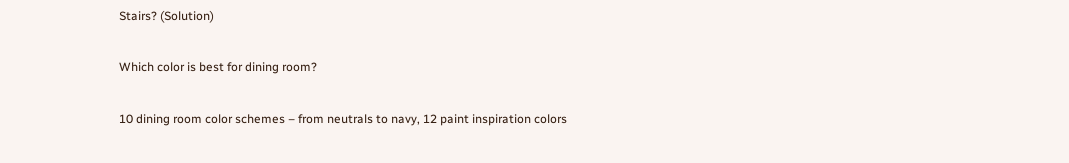Stairs? (Solution)

Which color is best for dining room?

10 dining room color schemes – from neutrals to navy, 12 paint inspiration colors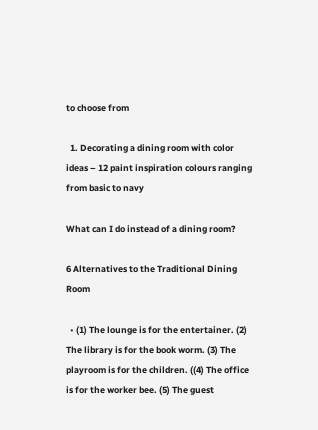to choose from

  1. Decorating a dining room with color ideas – 12 paint inspiration colours ranging from basic to navy

What can I do instead of a dining room?

6 Alternatives to the Traditional Dining Room

  • (1) The lounge is for the entertainer. (2) The library is for the book worm. (3) The playroom is for the children. ((4) The office is for the worker bee. (5) The guest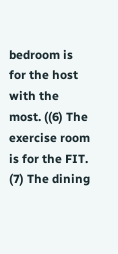bedroom is for the host with the most. ((6) The exercise room is for the FIT. (7) The dining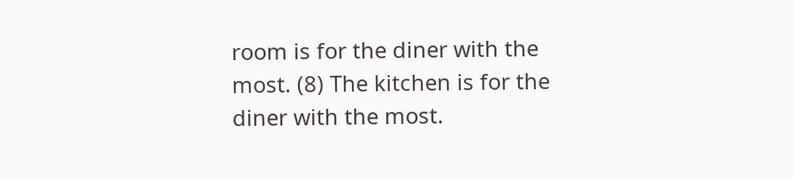room is for the diner with the most. (8) The kitchen is for the diner with the most.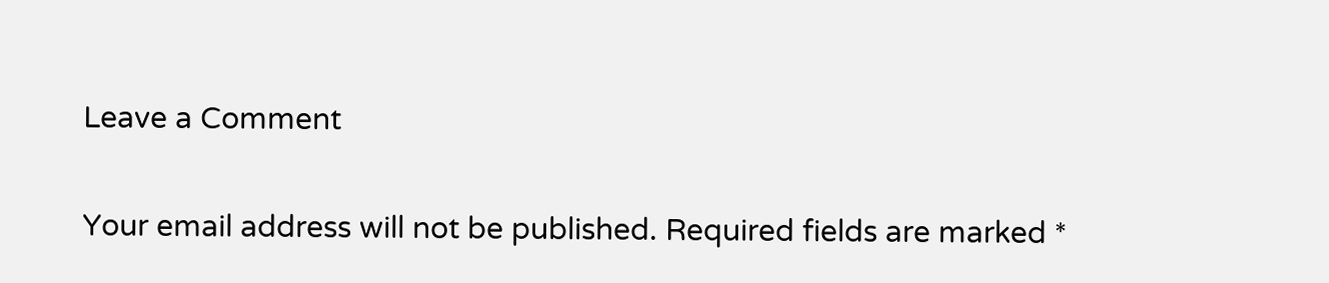Leave a Comment

Your email address will not be published. Required fields are marked *